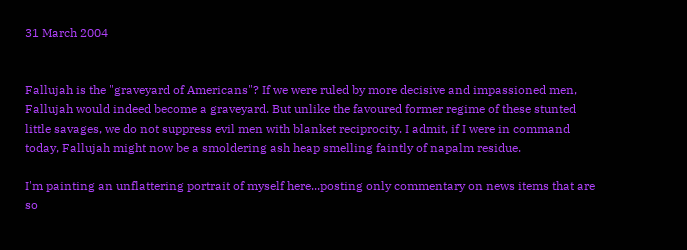31 March 2004


Fallujah is the "graveyard of Americans"? If we were ruled by more decisive and impassioned men, Fallujah would indeed become a graveyard. But unlike the favoured former regime of these stunted little savages, we do not suppress evil men with blanket reciprocity. I admit, if I were in command today, Fallujah might now be a smoldering ash heap smelling faintly of napalm residue.

I'm painting an unflattering portrait of myself here...posting only commentary on news items that are so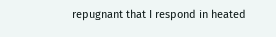repugnant that I respond in heated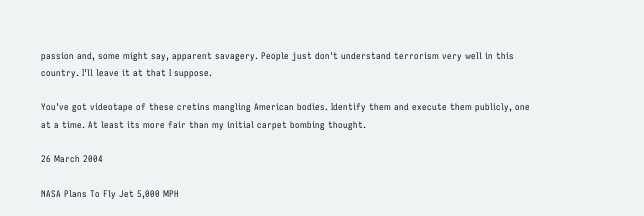passion and, some might say, apparent savagery. People just don't understand terrorism very well in this country. I'll leave it at that I suppose.

You've got videotape of these cretins mangling American bodies. Identify them and execute them publicly, one at a time. At least its more fair than my initial carpet bombing thought.

26 March 2004

NASA Plans To Fly Jet 5,000 MPH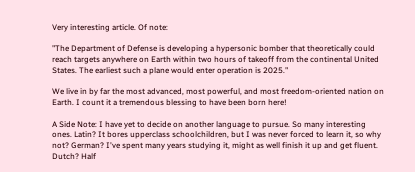Very interesting article. Of note:

"The Department of Defense is developing a hypersonic bomber that theoretically could reach targets anywhere on Earth within two hours of takeoff from the continental United States. The earliest such a plane would enter operation is 2025."

We live in by far the most advanced, most powerful, and most freedom-oriented nation on Earth. I count it a tremendous blessing to have been born here!

A Side Note: I have yet to decide on another language to pursue. So many interesting ones. Latin? It bores upperclass schoolchildren, but I was never forced to learn it, so why not? German? I've spent many years studying it, might as well finish it up and get fluent. Dutch? Half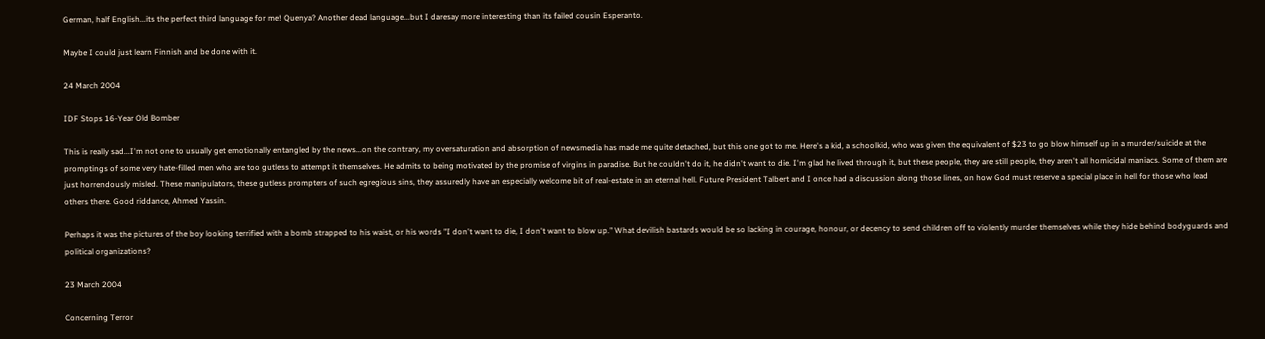German, half English...its the perfect third language for me! Quenya? Another dead language...but I daresay more interesting than its failed cousin Esperanto.

Maybe I could just learn Finnish and be done with it.

24 March 2004

IDF Stops 16-Year Old Bomber

This is really sad...I'm not one to usually get emotionally entangled by the news...on the contrary, my oversaturation and absorption of newsmedia has made me quite detached, but this one got to me. Here's a kid, a schoolkid, who was given the equivalent of $23 to go blow himself up in a murder/suicide at the promptings of some very hate-filled men who are too gutless to attempt it themselves. He admits to being motivated by the promise of virgins in paradise. But he couldn't do it, he didn't want to die. I'm glad he lived through it, but these people, they are still people, they aren't all homicidal maniacs. Some of them are just horrendously misled. These manipulators, these gutless prompters of such egregious sins, they assuredly have an especially welcome bit of real-estate in an eternal hell. Future President Talbert and I once had a discussion along those lines, on how God must reserve a special place in hell for those who lead others there. Good riddance, Ahmed Yassin.

Perhaps it was the pictures of the boy looking terrified with a bomb strapped to his waist, or his words "I don't want to die, I don't want to blow up." What devilish bastards would be so lacking in courage, honour, or decency to send children off to violently murder themselves while they hide behind bodyguards and political organizations?

23 March 2004

Concerning Terror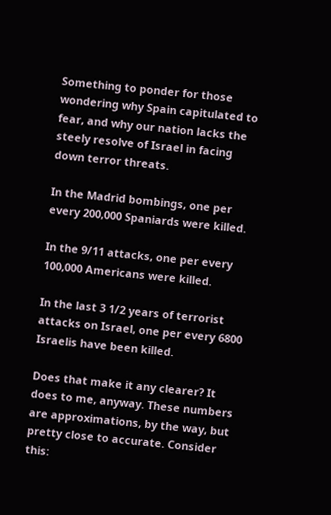Something to ponder for those wondering why Spain capitulated to fear, and why our nation lacks the steely resolve of Israel in facing down terror threats.

In the Madrid bombings, one per every 200,000 Spaniards were killed.

In the 9/11 attacks, one per every 100,000 Americans were killed.

In the last 3 1/2 years of terrorist attacks on Israel, one per every 6800 Israelis have been killed.

Does that make it any clearer? It does to me, anyway. These numbers are approximations, by the way, but pretty close to accurate. Consider this: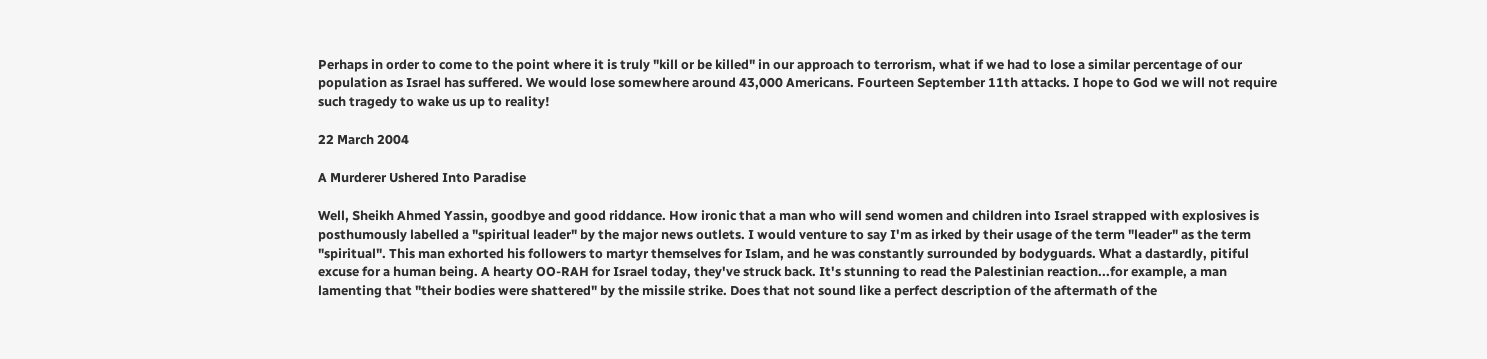Perhaps in order to come to the point where it is truly "kill or be killed" in our approach to terrorism, what if we had to lose a similar percentage of our population as Israel has suffered. We would lose somewhere around 43,000 Americans. Fourteen September 11th attacks. I hope to God we will not require such tragedy to wake us up to reality!

22 March 2004

A Murderer Ushered Into Paradise

Well, Sheikh Ahmed Yassin, goodbye and good riddance. How ironic that a man who will send women and children into Israel strapped with explosives is posthumously labelled a "spiritual leader" by the major news outlets. I would venture to say I'm as irked by their usage of the term "leader" as the term "spiritual". This man exhorted his followers to martyr themselves for Islam, and he was constantly surrounded by bodyguards. What a dastardly, pitiful excuse for a human being. A hearty OO-RAH for Israel today, they've struck back. It's stunning to read the Palestinian reaction...for example, a man lamenting that "their bodies were shattered" by the missile strike. Does that not sound like a perfect description of the aftermath of the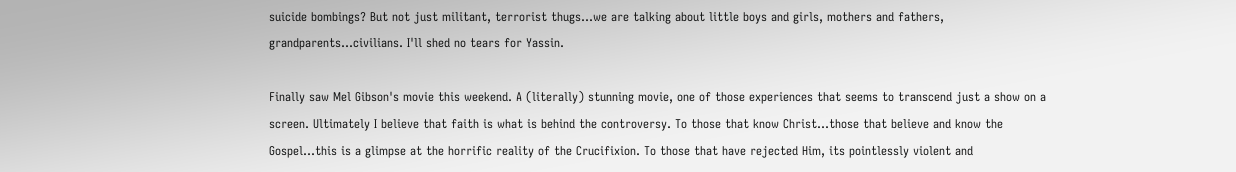suicide bombings? But not just militant, terrorist thugs...we are talking about little boys and girls, mothers and fathers, grandparents...civilians. I'll shed no tears for Yassin.

Finally saw Mel Gibson's movie this weekend. A (literally) stunning movie, one of those experiences that seems to transcend just a show on a screen. Ultimately I believe that faith is what is behind the controversy. To those that know Christ...those that believe and know the Gospel...this is a glimpse at the horrific reality of the Crucifixion. To those that have rejected Him, its pointlessly violent and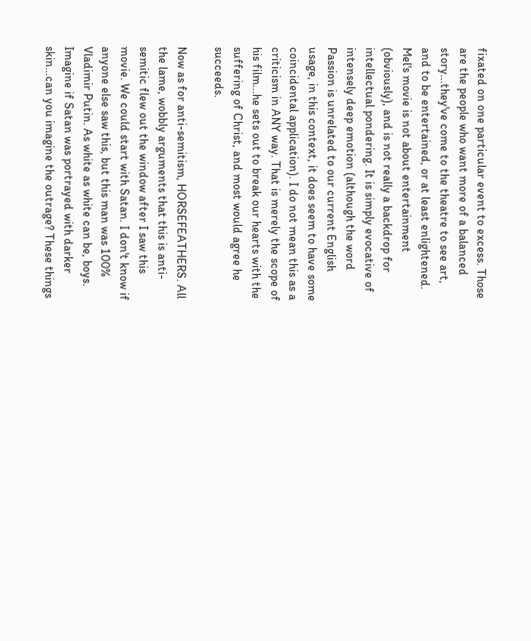fixated on one particular event to excess. Those are the people who want more of a balanced story...they've come to the theatre to see art, and to be entertained, or at least enlightened. Mel's movie is not about entertainment (obviously), and is not really a backdrop for intellectual pondering. It is simply evocative of intensely deep emotion (although the word Passion is unrelated to our current English usage, in this context, it does seem to have some coincidental application). I do not mean this as a criticism in ANY way. That is merely the scope of his film...he sets out to break our hearts with the suffering of Christ, and most would agree he succeeds.

Now as for anti-semitism, HORSEFEATHERS. All the lame, wobbly arguments that this is anti-semitic flew out the window after I saw this movie. We could start with Satan. I don't know if anyone else saw this, but this man was 100% Vladimir Putin. As white as white can be, boys. Imagine if Satan was portrayed with darker skin...can you imagine the outrage? These things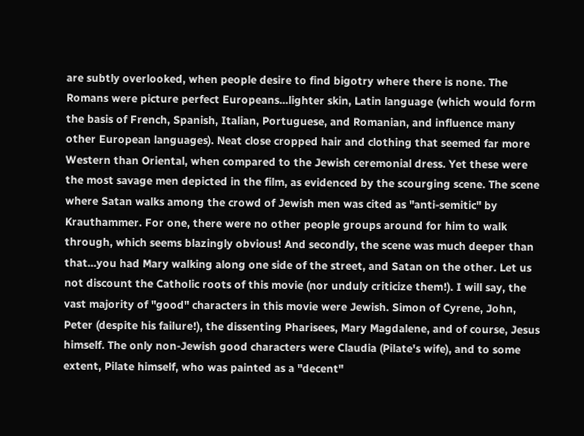are subtly overlooked, when people desire to find bigotry where there is none. The Romans were picture perfect Europeans...lighter skin, Latin language (which would form the basis of French, Spanish, Italian, Portuguese, and Romanian, and influence many other European languages). Neat close cropped hair and clothing that seemed far more Western than Oriental, when compared to the Jewish ceremonial dress. Yet these were the most savage men depicted in the film, as evidenced by the scourging scene. The scene where Satan walks among the crowd of Jewish men was cited as "anti-semitic" by Krauthammer. For one, there were no other people groups around for him to walk through, which seems blazingly obvious! And secondly, the scene was much deeper than that...you had Mary walking along one side of the street, and Satan on the other. Let us not discount the Catholic roots of this movie (nor unduly criticize them!). I will say, the vast majority of "good" characters in this movie were Jewish. Simon of Cyrene, John, Peter (despite his failure!), the dissenting Pharisees, Mary Magdalene, and of course, Jesus himself. The only non-Jewish good characters were Claudia (Pilate's wife), and to some extent, Pilate himself, who was painted as a "decent"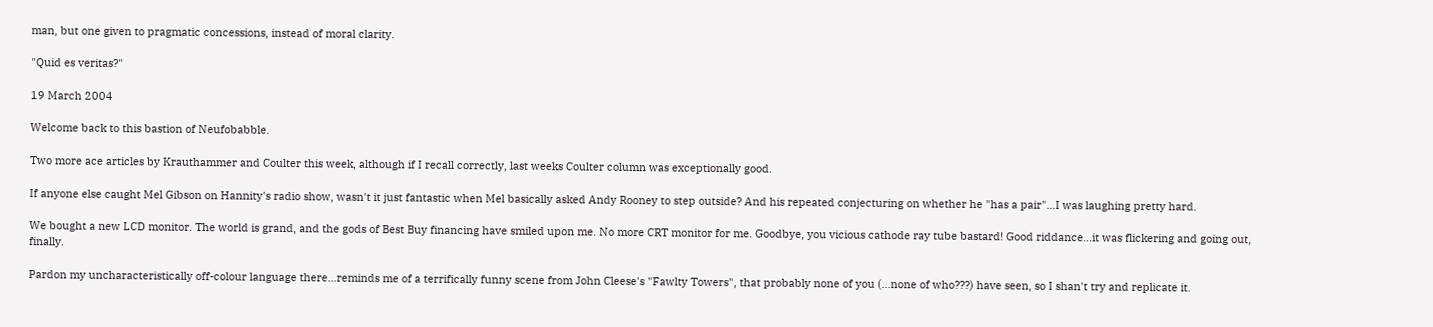man, but one given to pragmatic concessions, instead of moral clarity.

"Quid es veritas?"

19 March 2004

Welcome back to this bastion of Neufobabble.

Two more ace articles by Krauthammer and Coulter this week, although if I recall correctly, last weeks Coulter column was exceptionally good.

If anyone else caught Mel Gibson on Hannity's radio show, wasn't it just fantastic when Mel basically asked Andy Rooney to step outside? And his repeated conjecturing on whether he "has a pair"...I was laughing pretty hard.

We bought a new LCD monitor. The world is grand, and the gods of Best Buy financing have smiled upon me. No more CRT monitor for me. Goodbye, you vicious cathode ray tube bastard! Good riddance...it was flickering and going out, finally.

Pardon my uncharacteristically off-colour language there...reminds me of a terrifically funny scene from John Cleese's "Fawlty Towers", that probably none of you (...none of who???) have seen, so I shan't try and replicate it.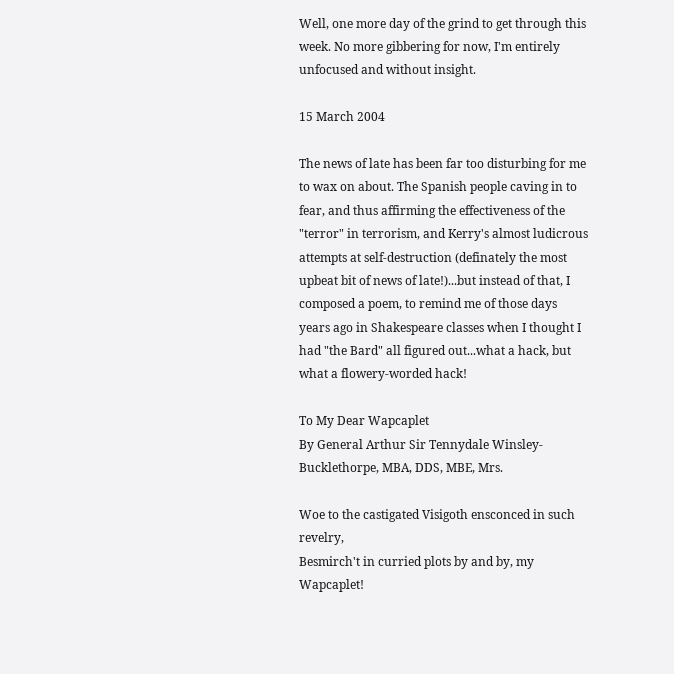Well, one more day of the grind to get through this week. No more gibbering for now, I'm entirely unfocused and without insight.

15 March 2004

The news of late has been far too disturbing for me to wax on about. The Spanish people caving in to fear, and thus affirming the effectiveness of the "terror" in terrorism, and Kerry's almost ludicrous attempts at self-destruction (definately the most upbeat bit of news of late!)...but instead of that, I composed a poem, to remind me of those days years ago in Shakespeare classes when I thought I had "the Bard" all figured out...what a hack, but what a flowery-worded hack!

To My Dear Wapcaplet
By General Arthur Sir Tennydale Winsley-Bucklethorpe, MBA, DDS, MBE, Mrs.

Woe to the castigated Visigoth ensconced in such revelry,
Besmirch't in curried plots by and by, my Wapcaplet!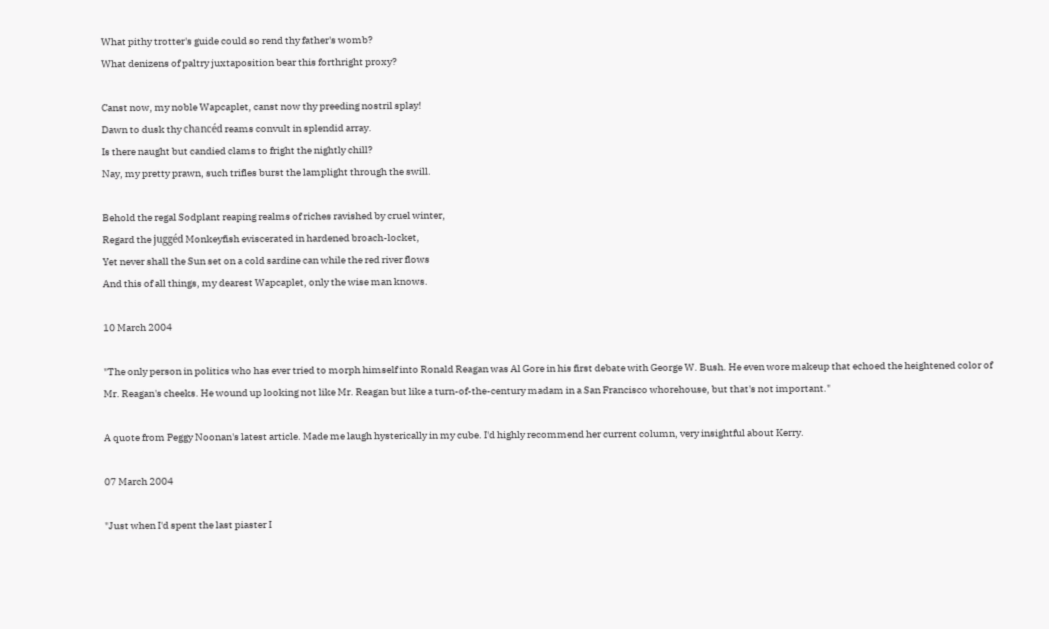What pithy trotter's guide could so rend thy father's womb?
What denizens of paltry juxtaposition bear this forthright proxy?

Canst now, my noble Wapcaplet, canst now thy preeding nostril splay!
Dawn to dusk thy chancéd reams convult in splendid array.
Is there naught but candied clams to fright the nightly chill?
Nay, my pretty prawn, such trifles burst the lamplight through the swill.

Behold the regal Sodplant reaping realms of riches ravished by cruel winter,
Regard the juggéd Monkeyfish eviscerated in hardened broach-locket,
Yet never shall the Sun set on a cold sardine can while the red river flows
And this of all things, my dearest Wapcaplet, only the wise man knows.

10 March 2004

"The only person in politics who has ever tried to morph himself into Ronald Reagan was Al Gore in his first debate with George W. Bush. He even wore makeup that echoed the heightened color of Mr. Reagan's cheeks. He wound up looking not like Mr. Reagan but like a turn-of-the-century madam in a San Francisco whorehouse, but that's not important."

A quote from Peggy Noonan's latest article. Made me laugh hysterically in my cube. I'd highly recommend her current column, very insightful about Kerry.

07 March 2004

"Just when I'd spent the last piaster I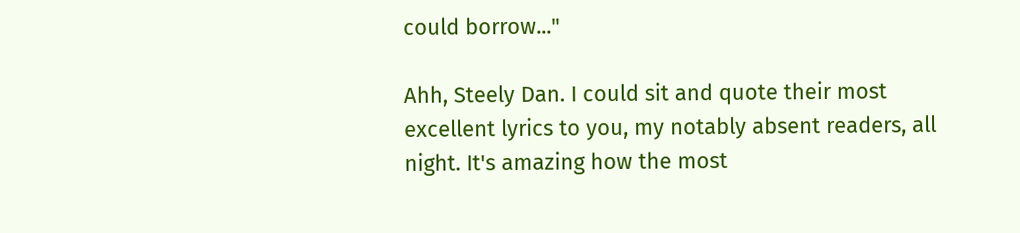could borrow..."

Ahh, Steely Dan. I could sit and quote their most excellent lyrics to you, my notably absent readers, all night. It's amazing how the most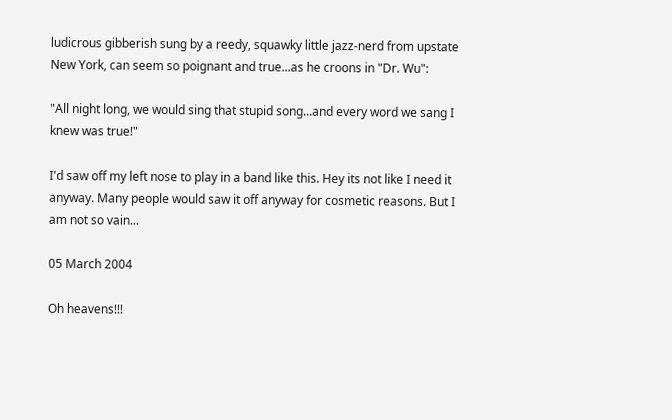ludicrous gibberish sung by a reedy, squawky little jazz-nerd from upstate New York, can seem so poignant and true...as he croons in "Dr. Wu":

"All night long, we would sing that stupid song...and every word we sang I knew was true!"

I'd saw off my left nose to play in a band like this. Hey its not like I need it anyway. Many people would saw it off anyway for cosmetic reasons. But I am not so vain...

05 March 2004

Oh heavens!!!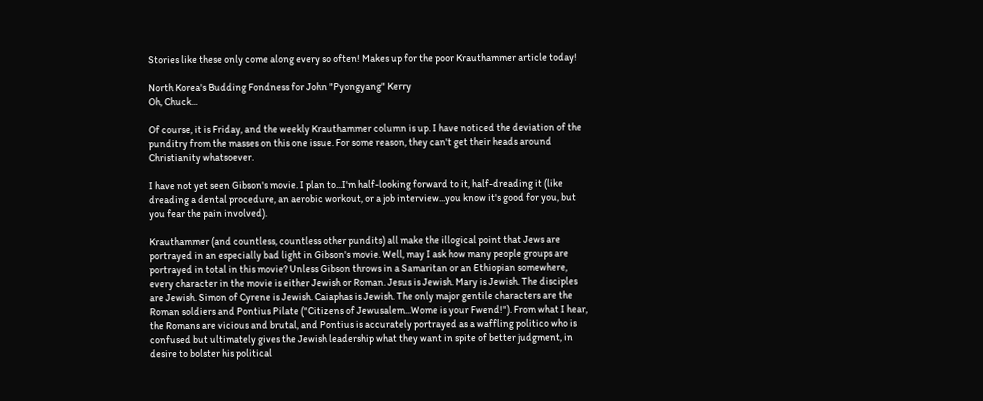Stories like these only come along every so often! Makes up for the poor Krauthammer article today!

North Korea's Budding Fondness for John "Pyongyang" Kerry
Oh, Chuck...

Of course, it is Friday, and the weekly Krauthammer column is up. I have noticed the deviation of the punditry from the masses on this one issue. For some reason, they can't get their heads around Christianity whatsoever.

I have not yet seen Gibson's movie. I plan to...I'm half-looking forward to it, half-dreading it (like dreading a dental procedure, an aerobic workout, or a job interview...you know it's good for you, but you fear the pain involved).

Krauthammer (and countless, countless other pundits) all make the illogical point that Jews are portrayed in an especially bad light in Gibson's movie. Well, may I ask how many people groups are portrayed in total in this movie? Unless Gibson throws in a Samaritan or an Ethiopian somewhere, every character in the movie is either Jewish or Roman. Jesus is Jewish. Mary is Jewish. The disciples are Jewish. Simon of Cyrene is Jewish. Caiaphas is Jewish. The only major gentile characters are the Roman soldiers and Pontius Pilate ("Citizens of Jewusalem...Wome is your Fwend!"). From what I hear, the Romans are vicious and brutal, and Pontius is accurately portrayed as a waffling politico who is confused but ultimately gives the Jewish leadership what they want in spite of better judgment, in desire to bolster his political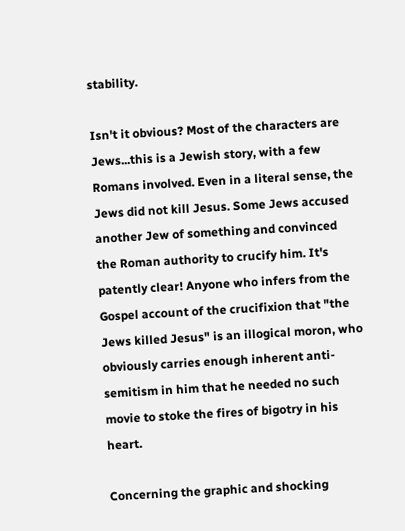stability.

Isn't it obvious? Most of the characters are Jews...this is a Jewish story, with a few Romans involved. Even in a literal sense, the Jews did not kill Jesus. Some Jews accused another Jew of something and convinced the Roman authority to crucify him. It's patently clear! Anyone who infers from the Gospel account of the crucifixion that "the Jews killed Jesus" is an illogical moron, who obviously carries enough inherent anti-semitism in him that he needed no such movie to stoke the fires of bigotry in his heart.

Concerning the graphic and shocking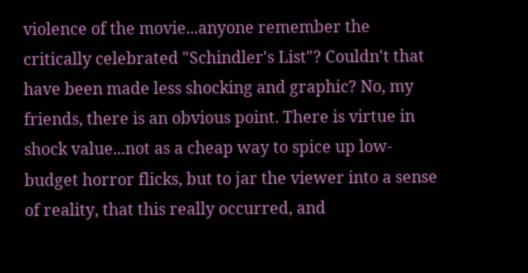violence of the movie...anyone remember the critically celebrated "Schindler's List"? Couldn't that have been made less shocking and graphic? No, my friends, there is an obvious point. There is virtue in shock value...not as a cheap way to spice up low-budget horror flicks, but to jar the viewer into a sense of reality, that this really occurred, and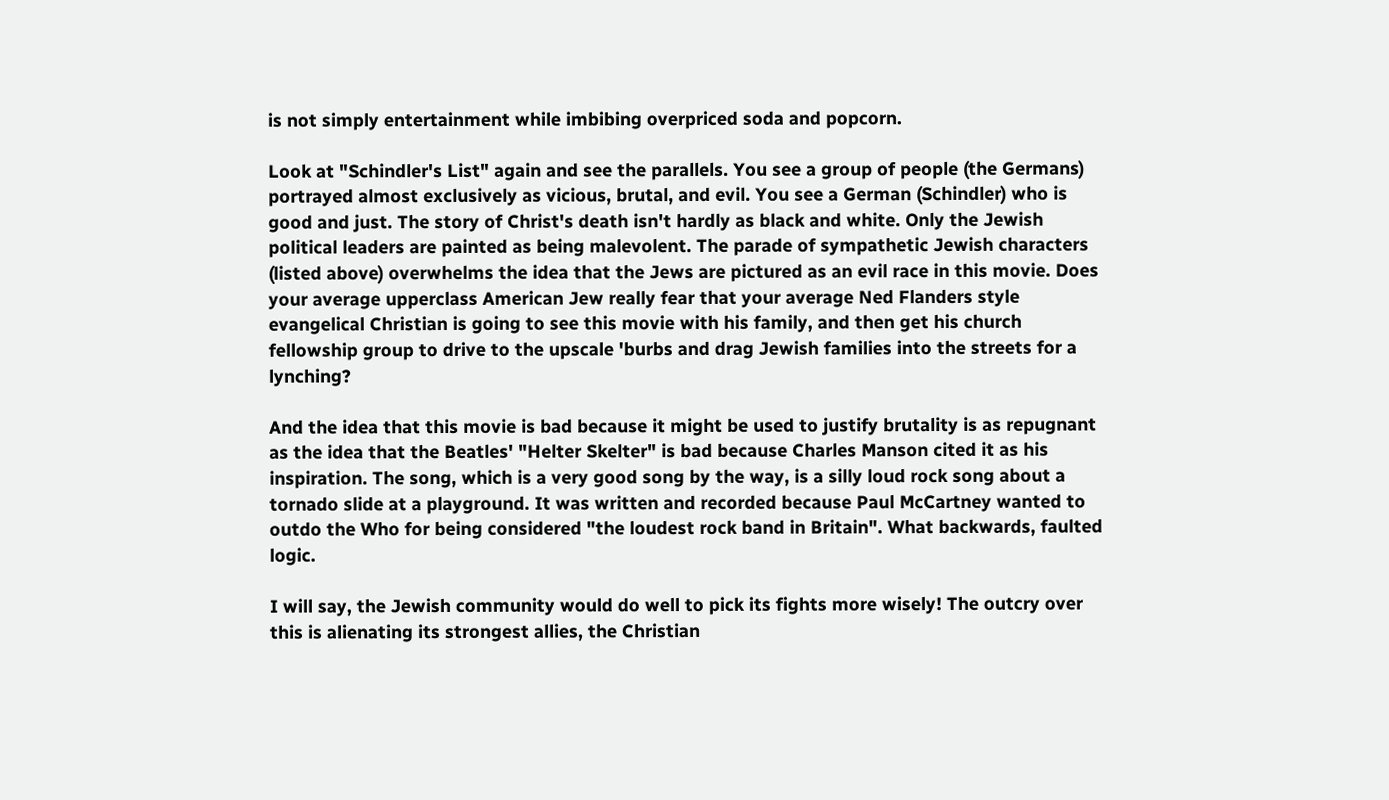is not simply entertainment while imbibing overpriced soda and popcorn.

Look at "Schindler's List" again and see the parallels. You see a group of people (the Germans) portrayed almost exclusively as vicious, brutal, and evil. You see a German (Schindler) who is good and just. The story of Christ's death isn't hardly as black and white. Only the Jewish political leaders are painted as being malevolent. The parade of sympathetic Jewish characters (listed above) overwhelms the idea that the Jews are pictured as an evil race in this movie. Does your average upperclass American Jew really fear that your average Ned Flanders style evangelical Christian is going to see this movie with his family, and then get his church fellowship group to drive to the upscale 'burbs and drag Jewish families into the streets for a lynching?

And the idea that this movie is bad because it might be used to justify brutality is as repugnant as the idea that the Beatles' "Helter Skelter" is bad because Charles Manson cited it as his inspiration. The song, which is a very good song by the way, is a silly loud rock song about a tornado slide at a playground. It was written and recorded because Paul McCartney wanted to outdo the Who for being considered "the loudest rock band in Britain". What backwards, faulted logic.

I will say, the Jewish community would do well to pick its fights more wisely! The outcry over this is alienating its strongest allies, the Christian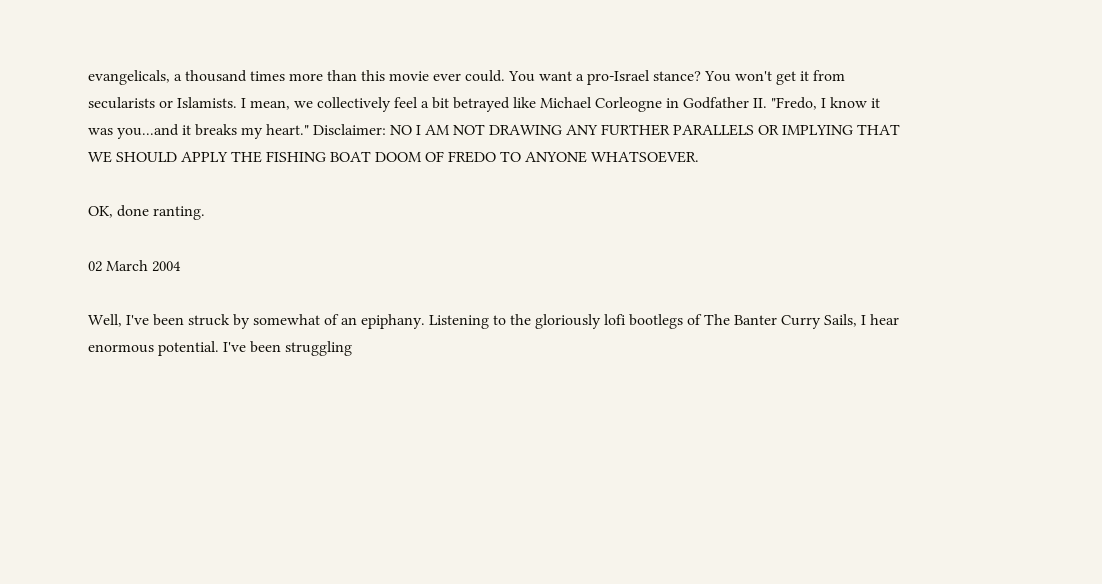evangelicals, a thousand times more than this movie ever could. You want a pro-Israel stance? You won't get it from secularists or Islamists. I mean, we collectively feel a bit betrayed like Michael Corleogne in Godfather II. "Fredo, I know it was you...and it breaks my heart." Disclaimer: NO I AM NOT DRAWING ANY FURTHER PARALLELS OR IMPLYING THAT WE SHOULD APPLY THE FISHING BOAT DOOM OF FREDO TO ANYONE WHATSOEVER.

OK, done ranting.

02 March 2004

Well, I've been struck by somewhat of an epiphany. Listening to the gloriously lofi bootlegs of The Banter Curry Sails, I hear enormous potential. I've been struggling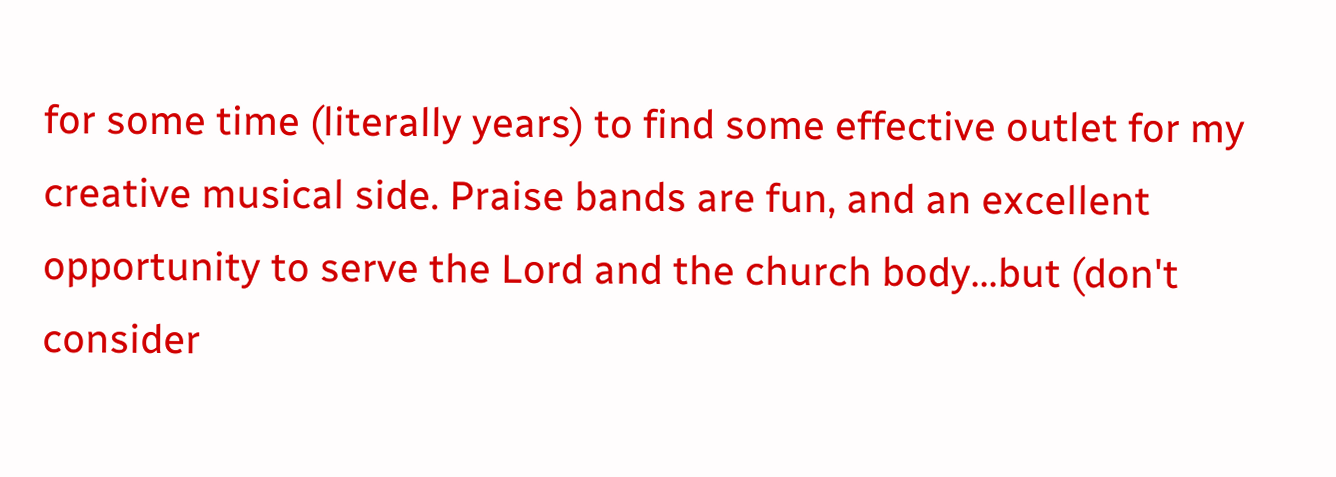for some time (literally years) to find some effective outlet for my creative musical side. Praise bands are fun, and an excellent opportunity to serve the Lord and the church body...but (don't consider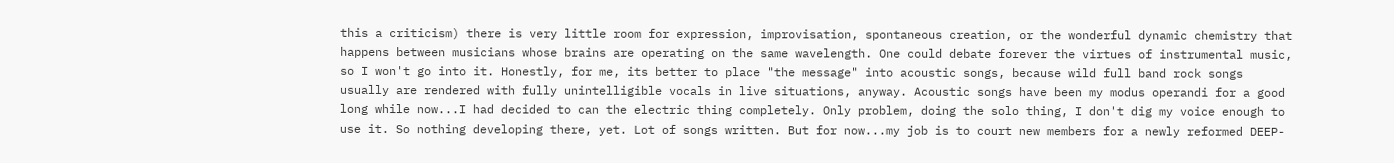this a criticism) there is very little room for expression, improvisation, spontaneous creation, or the wonderful dynamic chemistry that happens between musicians whose brains are operating on the same wavelength. One could debate forever the virtues of instrumental music, so I won't go into it. Honestly, for me, its better to place "the message" into acoustic songs, because wild full band rock songs usually are rendered with fully unintelligible vocals in live situations, anyway. Acoustic songs have been my modus operandi for a good long while now...I had decided to can the electric thing completely. Only problem, doing the solo thing, I don't dig my voice enough to use it. So nothing developing there, yet. Lot of songs written. But for now...my job is to court new members for a newly reformed DEEP-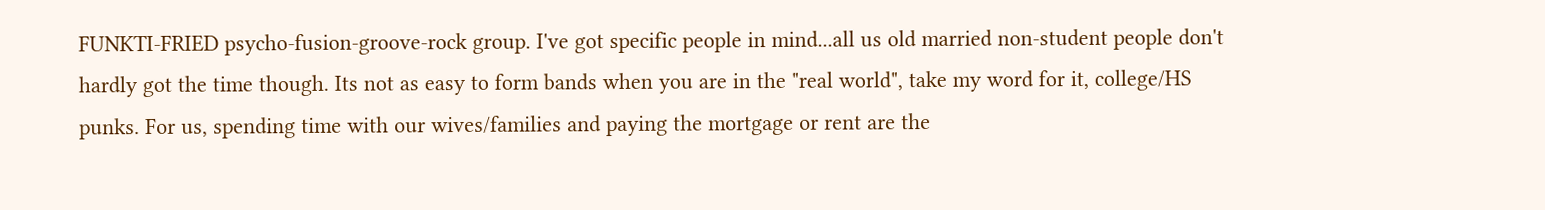FUNKTI-FRIED psycho-fusion-groove-rock group. I've got specific people in mind...all us old married non-student people don't hardly got the time though. Its not as easy to form bands when you are in the "real world", take my word for it, college/HS punks. For us, spending time with our wives/families and paying the mortgage or rent are the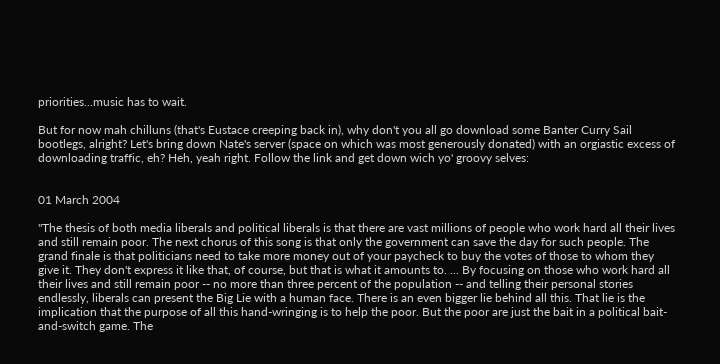priorities...music has to wait.

But for now mah chilluns (that's Eustace creeping back in), why don't you all go download some Banter Curry Sail bootlegs, alright? Let's bring down Nate's server (space on which was most generously donated) with an orgiastic excess of downloading traffic, eh? Heh, yeah right. Follow the link and get down wich yo' groovy selves:


01 March 2004

"The thesis of both media liberals and political liberals is that there are vast millions of people who work hard all their lives and still remain poor. The next chorus of this song is that only the government can save the day for such people. The grand finale is that politicians need to take more money out of your paycheck to buy the votes of those to whom they give it. They don't express it like that, of course, but that is what it amounts to. ... By focusing on those who work hard all their lives and still remain poor -- no more than three percent of the population -- and telling their personal stories endlessly, liberals can present the Big Lie with a human face. There is an even bigger lie behind all this. That lie is the implication that the purpose of all this hand-wringing is to help the poor. But the poor are just the bait in a political bait-and-switch game. The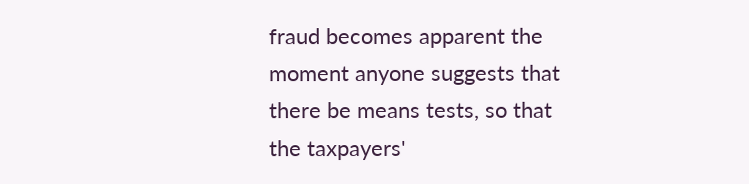fraud becomes apparent the moment anyone suggests that there be means tests, so that the taxpayers'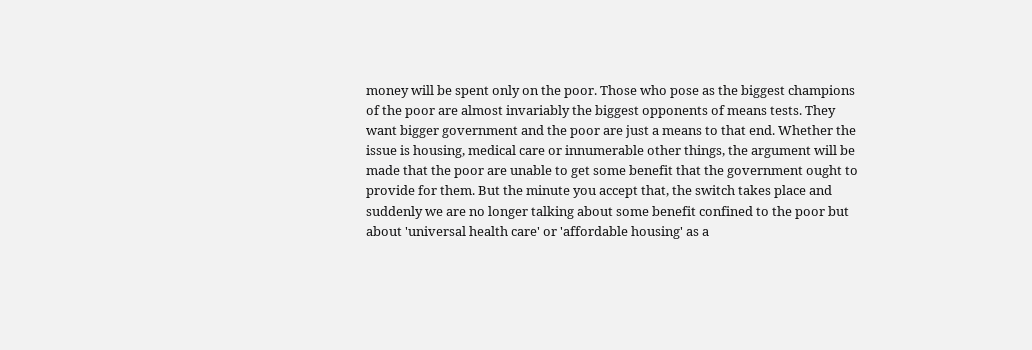money will be spent only on the poor. Those who pose as the biggest champions of the poor are almost invariably the biggest opponents of means tests. They want bigger government and the poor are just a means to that end. Whether the issue is housing, medical care or innumerable other things, the argument will be made that the poor are unable to get some benefit that the government ought to provide for them. But the minute you accept that, the switch takes place and suddenly we are no longer talking about some benefit confined to the poor but about 'universal health care' or 'affordable housing' as a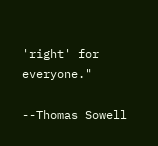'right' for everyone."

--Thomas Sowell